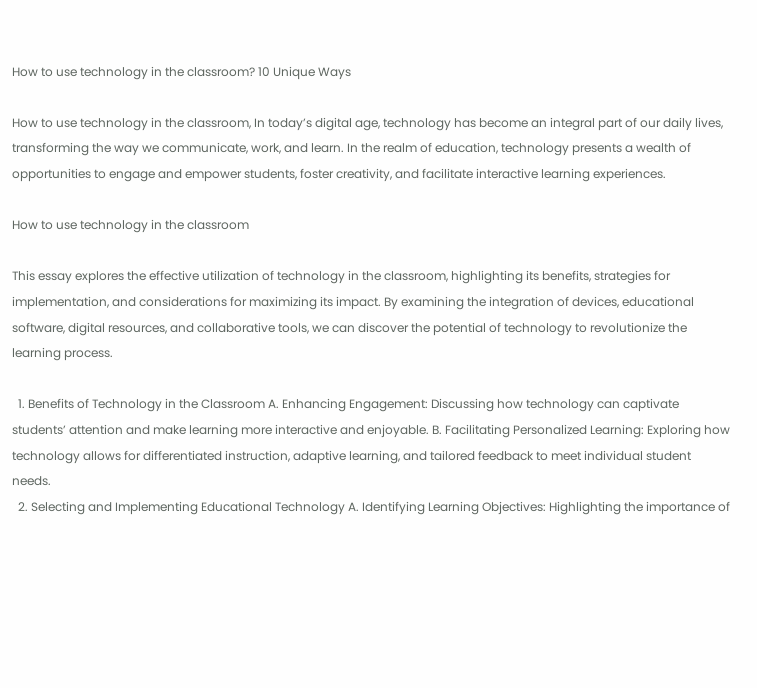How to use technology in the classroom? 10 Unique Ways

How to use technology in the classroom, In today’s digital age, technology has become an integral part of our daily lives, transforming the way we communicate, work, and learn. In the realm of education, technology presents a wealth of opportunities to engage and empower students, foster creativity, and facilitate interactive learning experiences.

How to use technology in the classroom

This essay explores the effective utilization of technology in the classroom, highlighting its benefits, strategies for implementation, and considerations for maximizing its impact. By examining the integration of devices, educational software, digital resources, and collaborative tools, we can discover the potential of technology to revolutionize the learning process.

  1. Benefits of Technology in the Classroom A. Enhancing Engagement: Discussing how technology can captivate students’ attention and make learning more interactive and enjoyable. B. Facilitating Personalized Learning: Exploring how technology allows for differentiated instruction, adaptive learning, and tailored feedback to meet individual student needs.
  2. Selecting and Implementing Educational Technology A. Identifying Learning Objectives: Highlighting the importance of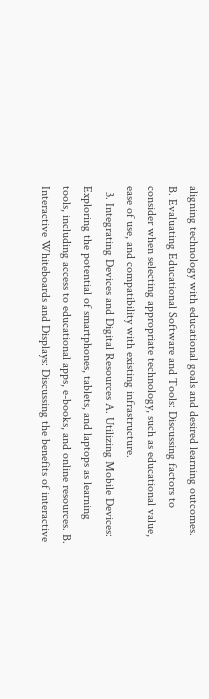aligning technology with educational goals and desired learning outcomes. B. Evaluating Educational Software and Tools: Discussing factors to consider when selecting appropriate technology, such as educational value, ease of use, and compatibility with existing infrastructure.
  3. Integrating Devices and Digital Resources A. Utilizing Mobile Devices: Exploring the potential of smartphones, tablets, and laptops as learning tools, including access to educational apps, e-books, and online resources. B. Interactive Whiteboards and Displays: Discussing the benefits of interactive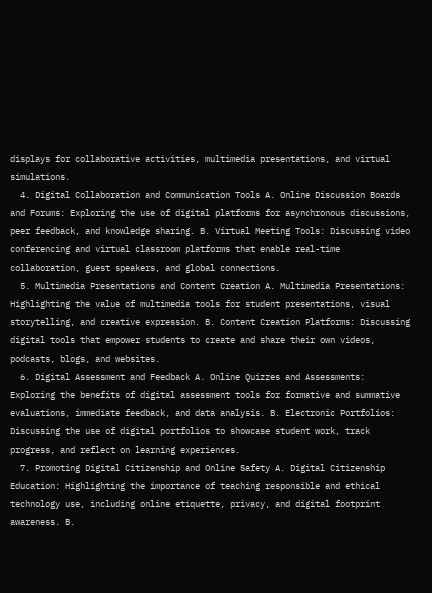displays for collaborative activities, multimedia presentations, and virtual simulations.
  4. Digital Collaboration and Communication Tools A. Online Discussion Boards and Forums: Exploring the use of digital platforms for asynchronous discussions, peer feedback, and knowledge sharing. B. Virtual Meeting Tools: Discussing video conferencing and virtual classroom platforms that enable real-time collaboration, guest speakers, and global connections.
  5. Multimedia Presentations and Content Creation A. Multimedia Presentations: Highlighting the value of multimedia tools for student presentations, visual storytelling, and creative expression. B. Content Creation Platforms: Discussing digital tools that empower students to create and share their own videos, podcasts, blogs, and websites.
  6. Digital Assessment and Feedback A. Online Quizzes and Assessments: Exploring the benefits of digital assessment tools for formative and summative evaluations, immediate feedback, and data analysis. B. Electronic Portfolios: Discussing the use of digital portfolios to showcase student work, track progress, and reflect on learning experiences.
  7. Promoting Digital Citizenship and Online Safety A. Digital Citizenship Education: Highlighting the importance of teaching responsible and ethical technology use, including online etiquette, privacy, and digital footprint awareness. B.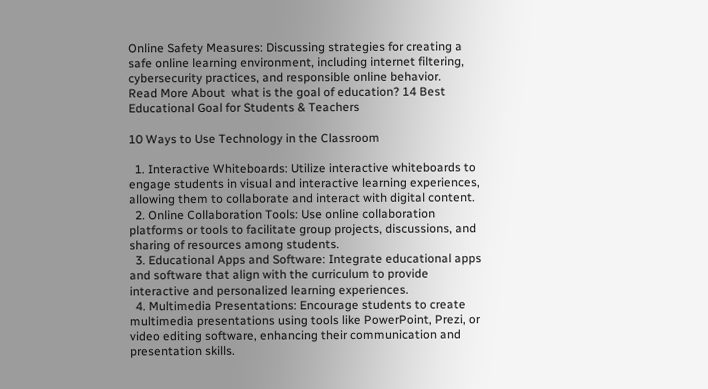Online Safety Measures: Discussing strategies for creating a safe online learning environment, including internet filtering, cybersecurity practices, and responsible online behavior.
Read More About  what is the goal of education? 14 Best Educational Goal for Students & Teachers

10 Ways to Use Technology in the Classroom

  1. Interactive Whiteboards: Utilize interactive whiteboards to engage students in visual and interactive learning experiences, allowing them to collaborate and interact with digital content.
  2. Online Collaboration Tools: Use online collaboration platforms or tools to facilitate group projects, discussions, and sharing of resources among students.
  3. Educational Apps and Software: Integrate educational apps and software that align with the curriculum to provide interactive and personalized learning experiences.
  4. Multimedia Presentations: Encourage students to create multimedia presentations using tools like PowerPoint, Prezi, or video editing software, enhancing their communication and presentation skills.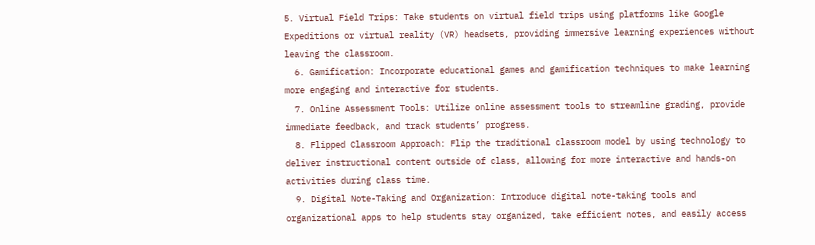5. Virtual Field Trips: Take students on virtual field trips using platforms like Google Expeditions or virtual reality (VR) headsets, providing immersive learning experiences without leaving the classroom.
  6. Gamification: Incorporate educational games and gamification techniques to make learning more engaging and interactive for students.
  7. Online Assessment Tools: Utilize online assessment tools to streamline grading, provide immediate feedback, and track students’ progress.
  8. Flipped Classroom Approach: Flip the traditional classroom model by using technology to deliver instructional content outside of class, allowing for more interactive and hands-on activities during class time.
  9. Digital Note-Taking and Organization: Introduce digital note-taking tools and organizational apps to help students stay organized, take efficient notes, and easily access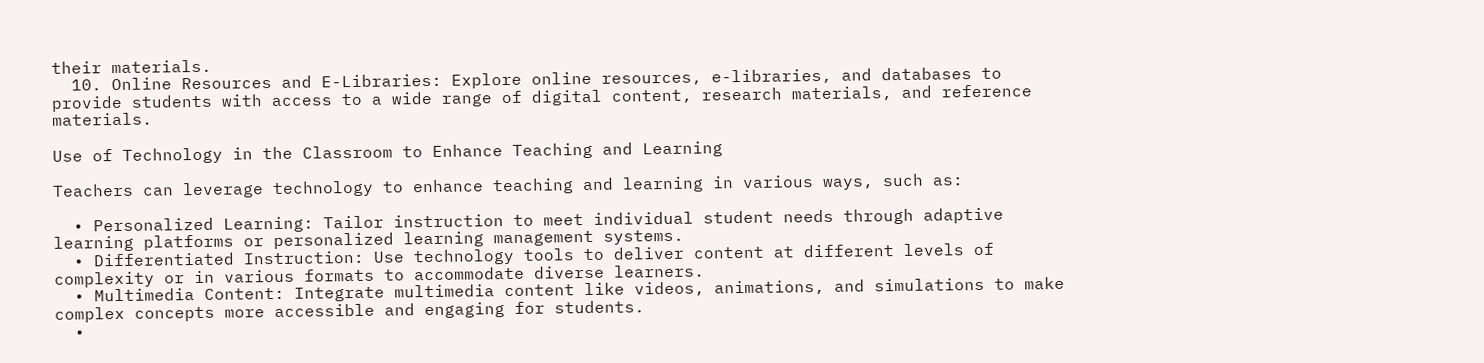their materials.
  10. Online Resources and E-Libraries: Explore online resources, e-libraries, and databases to provide students with access to a wide range of digital content, research materials, and reference materials.

Use of Technology in the Classroom to Enhance Teaching and Learning

Teachers can leverage technology to enhance teaching and learning in various ways, such as:

  • Personalized Learning: Tailor instruction to meet individual student needs through adaptive learning platforms or personalized learning management systems.
  • Differentiated Instruction: Use technology tools to deliver content at different levels of complexity or in various formats to accommodate diverse learners.
  • Multimedia Content: Integrate multimedia content like videos, animations, and simulations to make complex concepts more accessible and engaging for students.
  •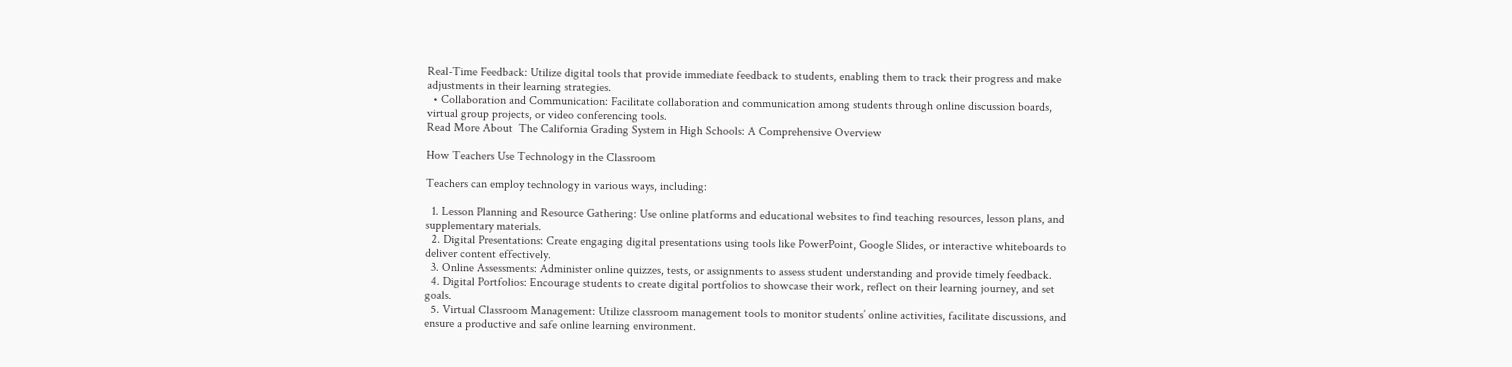Real-Time Feedback: Utilize digital tools that provide immediate feedback to students, enabling them to track their progress and make adjustments in their learning strategies.
  • Collaboration and Communication: Facilitate collaboration and communication among students through online discussion boards, virtual group projects, or video conferencing tools.
Read More About  The California Grading System in High Schools: A Comprehensive Overview

How Teachers Use Technology in the Classroom

Teachers can employ technology in various ways, including:

  1. Lesson Planning and Resource Gathering: Use online platforms and educational websites to find teaching resources, lesson plans, and supplementary materials.
  2. Digital Presentations: Create engaging digital presentations using tools like PowerPoint, Google Slides, or interactive whiteboards to deliver content effectively.
  3. Online Assessments: Administer online quizzes, tests, or assignments to assess student understanding and provide timely feedback.
  4. Digital Portfolios: Encourage students to create digital portfolios to showcase their work, reflect on their learning journey, and set goals.
  5. Virtual Classroom Management: Utilize classroom management tools to monitor students’ online activities, facilitate discussions, and ensure a productive and safe online learning environment.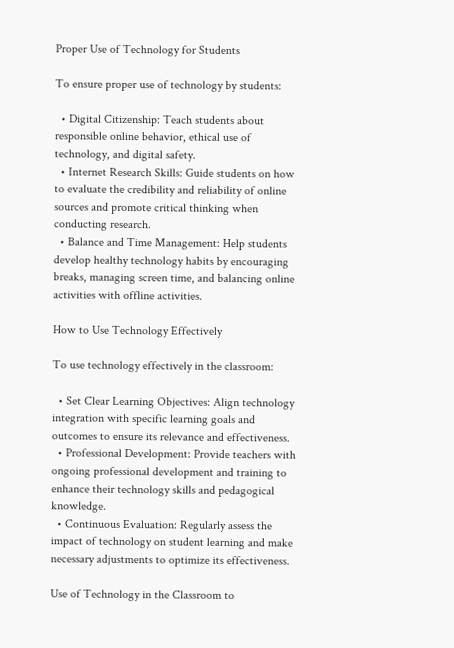Proper Use of Technology for Students

To ensure proper use of technology by students:

  • Digital Citizenship: Teach students about responsible online behavior, ethical use of technology, and digital safety.
  • Internet Research Skills: Guide students on how to evaluate the credibility and reliability of online sources and promote critical thinking when conducting research.
  • Balance and Time Management: Help students develop healthy technology habits by encouraging breaks, managing screen time, and balancing online activities with offline activities.

How to Use Technology Effectively

To use technology effectively in the classroom:

  • Set Clear Learning Objectives: Align technology integration with specific learning goals and outcomes to ensure its relevance and effectiveness.
  • Professional Development: Provide teachers with ongoing professional development and training to enhance their technology skills and pedagogical knowledge.
  • Continuous Evaluation: Regularly assess the impact of technology on student learning and make necessary adjustments to optimize its effectiveness.

Use of Technology in the Classroom to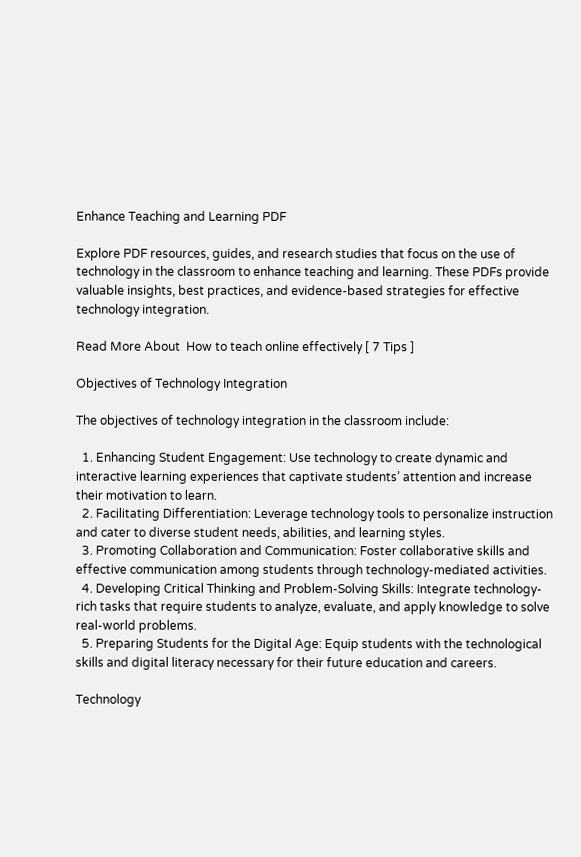Enhance Teaching and Learning PDF

Explore PDF resources, guides, and research studies that focus on the use of technology in the classroom to enhance teaching and learning. These PDFs provide valuable insights, best practices, and evidence-based strategies for effective technology integration.

Read More About  How to teach online effectively [ 7 Tips ]

Objectives of Technology Integration

The objectives of technology integration in the classroom include:

  1. Enhancing Student Engagement: Use technology to create dynamic and interactive learning experiences that captivate students’ attention and increase their motivation to learn.
  2. Facilitating Differentiation: Leverage technology tools to personalize instruction and cater to diverse student needs, abilities, and learning styles.
  3. Promoting Collaboration and Communication: Foster collaborative skills and effective communication among students through technology-mediated activities.
  4. Developing Critical Thinking and Problem-Solving Skills: Integrate technology-rich tasks that require students to analyze, evaluate, and apply knowledge to solve real-world problems.
  5. Preparing Students for the Digital Age: Equip students with the technological skills and digital literacy necessary for their future education and careers.

Technology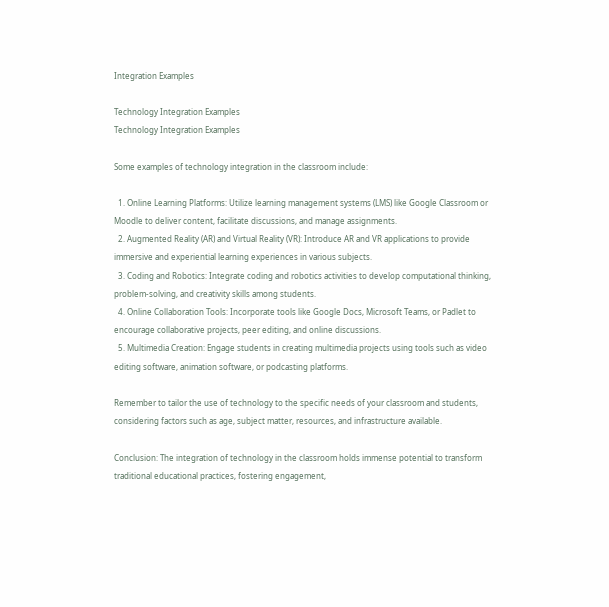Integration Examples

Technology Integration Examples
Technology Integration Examples

Some examples of technology integration in the classroom include:

  1. Online Learning Platforms: Utilize learning management systems (LMS) like Google Classroom or Moodle to deliver content, facilitate discussions, and manage assignments.
  2. Augmented Reality (AR) and Virtual Reality (VR): Introduce AR and VR applications to provide immersive and experiential learning experiences in various subjects.
  3. Coding and Robotics: Integrate coding and robotics activities to develop computational thinking, problem-solving, and creativity skills among students.
  4. Online Collaboration Tools: Incorporate tools like Google Docs, Microsoft Teams, or Padlet to encourage collaborative projects, peer editing, and online discussions.
  5. Multimedia Creation: Engage students in creating multimedia projects using tools such as video editing software, animation software, or podcasting platforms.

Remember to tailor the use of technology to the specific needs of your classroom and students, considering factors such as age, subject matter, resources, and infrastructure available.

Conclusion: The integration of technology in the classroom holds immense potential to transform traditional educational practices, fostering engagement,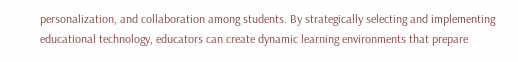personalization, and collaboration among students. By strategically selecting and implementing educational technology, educators can create dynamic learning environments that prepare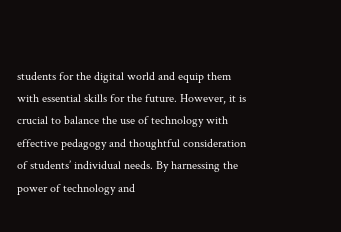students for the digital world and equip them with essential skills for the future. However, it is crucial to balance the use of technology with effective pedagogy and thoughtful consideration of students’ individual needs. By harnessing the power of technology and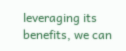leveraging its benefits, we can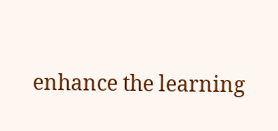enhance the learning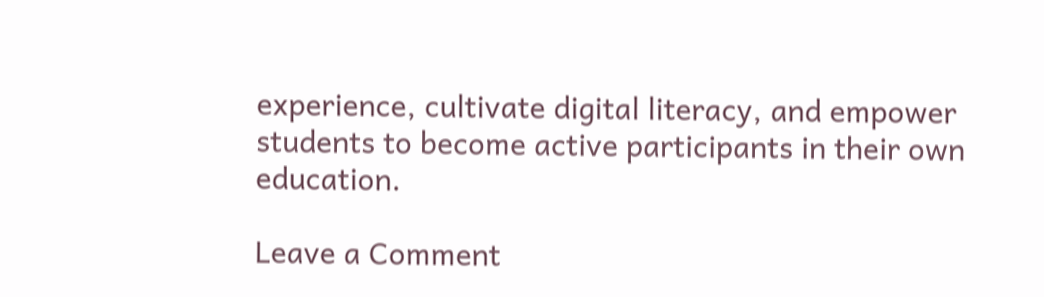experience, cultivate digital literacy, and empower students to become active participants in their own education.

Leave a Comment